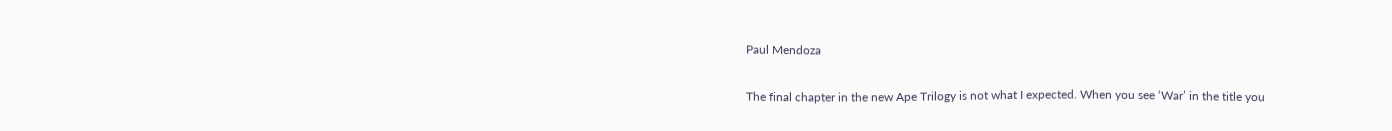Paul Mendoza

The final chapter in the new Ape Trilogy is not what I expected. When you see ‘War’ in the title you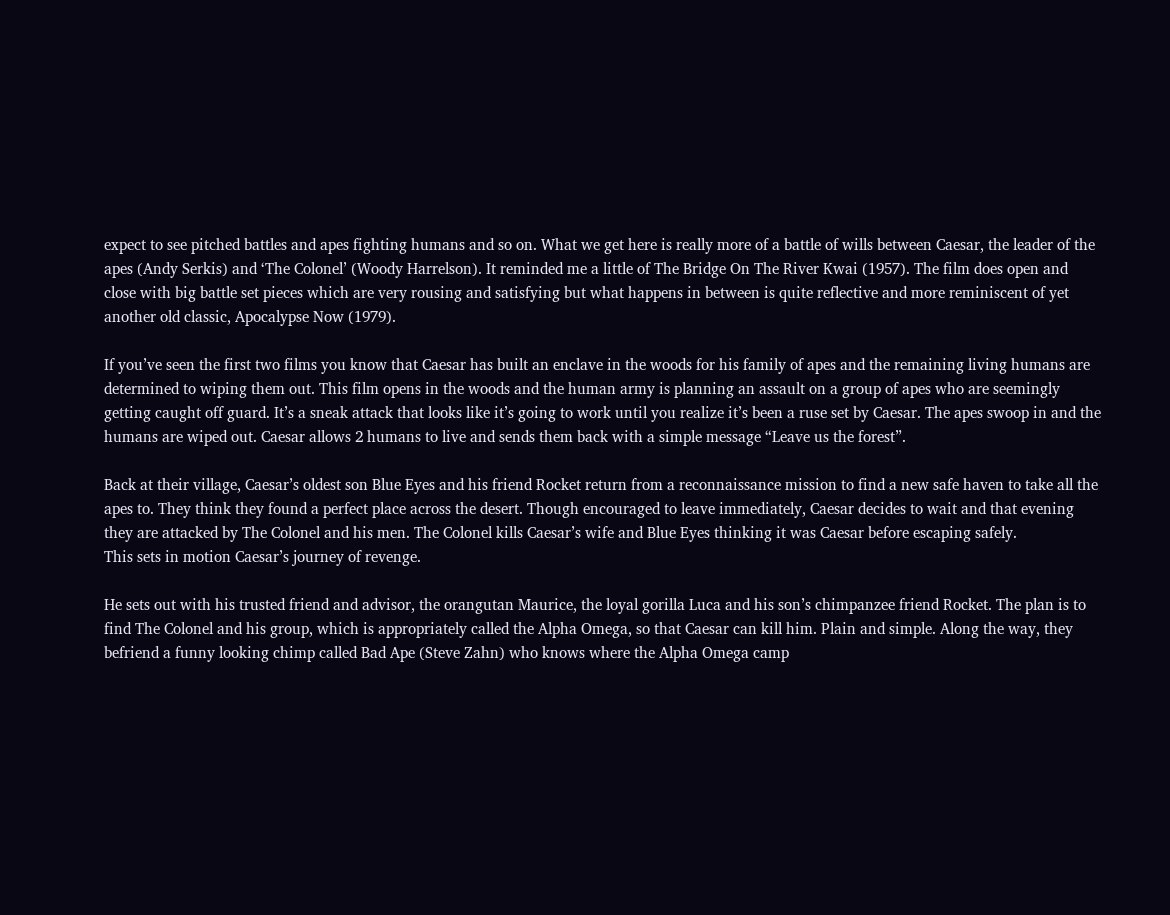expect to see pitched battles and apes fighting humans and so on. What we get here is really more of a battle of wills between Caesar, the leader of the apes (Andy Serkis) and ‘The Colonel’ (Woody Harrelson). It reminded me a little of The Bridge On The River Kwai (1957). The film does open and close with big battle set pieces which are very rousing and satisfying but what happens in between is quite reflective and more reminiscent of yet another old classic, Apocalypse Now (1979).

If you’ve seen the first two films you know that Caesar has built an enclave in the woods for his family of apes and the remaining living humans are determined to wiping them out. This film opens in the woods and the human army is planning an assault on a group of apes who are seemingly getting caught off guard. It’s a sneak attack that looks like it’s going to work until you realize it’s been a ruse set by Caesar. The apes swoop in and the humans are wiped out. Caesar allows 2 humans to live and sends them back with a simple message “Leave us the forest”.

Back at their village, Caesar’s oldest son Blue Eyes and his friend Rocket return from a reconnaissance mission to find a new safe haven to take all the apes to. They think they found a perfect place across the desert. Though encouraged to leave immediately, Caesar decides to wait and that evening they are attacked by The Colonel and his men. The Colonel kills Caesar’s wife and Blue Eyes thinking it was Caesar before escaping safely.
This sets in motion Caesar’s journey of revenge.

He sets out with his trusted friend and advisor, the orangutan Maurice, the loyal gorilla Luca and his son’s chimpanzee friend Rocket. The plan is to find The Colonel and his group, which is appropriately called the Alpha Omega, so that Caesar can kill him. Plain and simple. Along the way, they befriend a funny looking chimp called Bad Ape (Steve Zahn) who knows where the Alpha Omega camp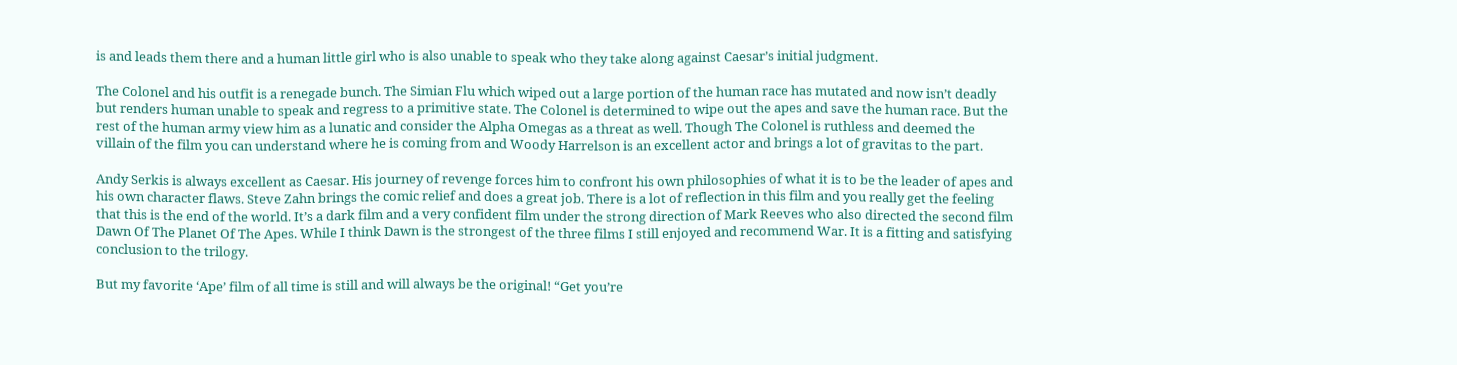is and leads them there and a human little girl who is also unable to speak who they take along against Caesar’s initial judgment.

The Colonel and his outfit is a renegade bunch. The Simian Flu which wiped out a large portion of the human race has mutated and now isn’t deadly but renders human unable to speak and regress to a primitive state. The Colonel is determined to wipe out the apes and save the human race. But the rest of the human army view him as a lunatic and consider the Alpha Omegas as a threat as well. Though The Colonel is ruthless and deemed the villain of the film you can understand where he is coming from and Woody Harrelson is an excellent actor and brings a lot of gravitas to the part.

Andy Serkis is always excellent as Caesar. His journey of revenge forces him to confront his own philosophies of what it is to be the leader of apes and his own character flaws. Steve Zahn brings the comic relief and does a great job. There is a lot of reflection in this film and you really get the feeling that this is the end of the world. It’s a dark film and a very confident film under the strong direction of Mark Reeves who also directed the second film Dawn Of The Planet Of The Apes. While I think Dawn is the strongest of the three films I still enjoyed and recommend War. It is a fitting and satisfying conclusion to the trilogy.

But my favorite ‘Ape’ film of all time is still and will always be the original! “Get you’re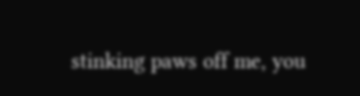stinking paws off me, you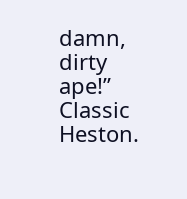damn, dirty ape!” Classic Heston.